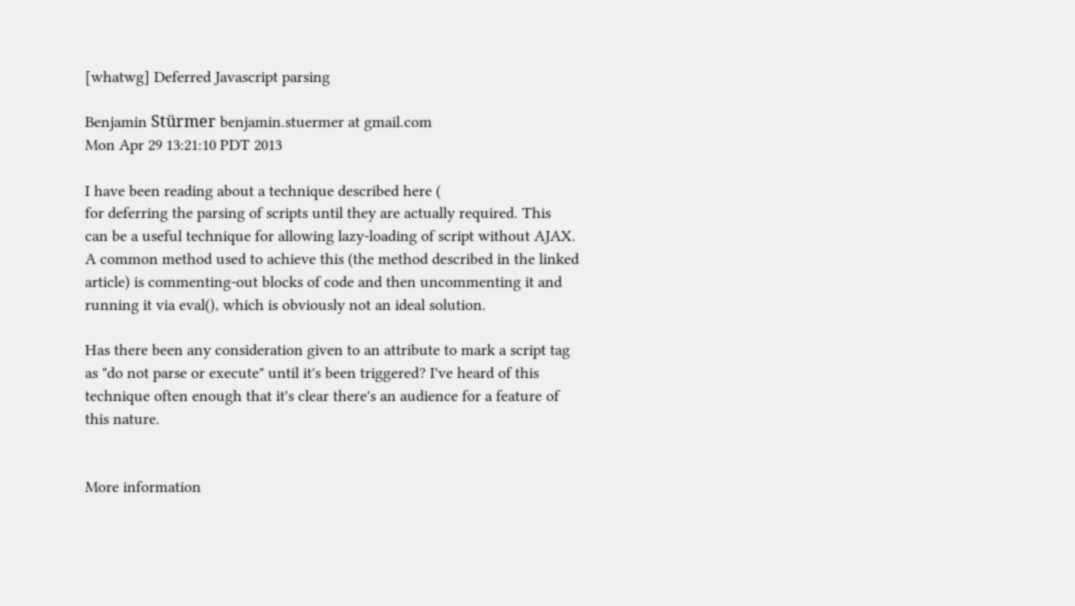[whatwg] Deferred Javascript parsing

Benjamin Stürmer benjamin.stuermer at gmail.com
Mon Apr 29 13:21:10 PDT 2013

I have been reading about a technique described here (
for deferring the parsing of scripts until they are actually required. This
can be a useful technique for allowing lazy-loading of script without AJAX.
A common method used to achieve this (the method described in the linked
article) is commenting-out blocks of code and then uncommenting it and
running it via eval(), which is obviously not an ideal solution.

Has there been any consideration given to an attribute to mark a script tag
as "do not parse or execute" until it's been triggered? I've heard of this
technique often enough that it's clear there's an audience for a feature of
this nature.


More information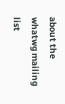about the whatwg mailing list